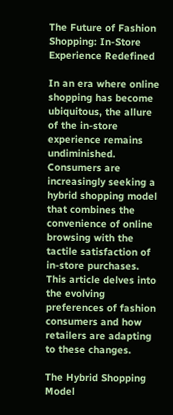The Future of Fashion Shopping: In-Store Experience Redefined

In an era where online shopping has become ubiquitous, the allure of the in-store experience remains undiminished. Consumers are increasingly seeking a hybrid shopping model that combines the convenience of online browsing with the tactile satisfaction of in-store purchases. This article delves into the evolving preferences of fashion consumers and how retailers are adapting to these changes.

The Hybrid Shopping Model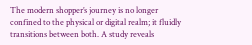The modern shopper’s journey is no longer confined to the physical or digital realm; it fluidly transitions between both. A study reveals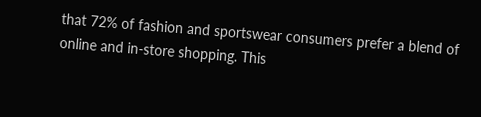that 72% of fashion and sportswear consumers prefer a blend of online and in-store shopping. This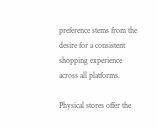preference stems from the desire for a consistent shopping experience across all platforms.

Physical stores offer the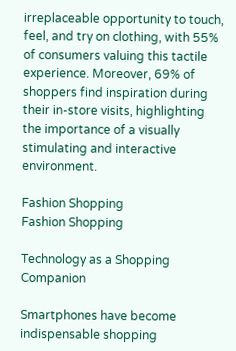irreplaceable opportunity to touch, feel, and try on clothing, with 55% of consumers valuing this tactile experience. Moreover, 69% of shoppers find inspiration during their in-store visits, highlighting the importance of a visually stimulating and interactive environment.

Fashion Shopping
Fashion Shopping

Technology as a Shopping Companion

Smartphones have become indispensable shopping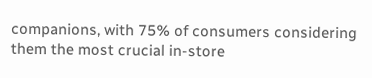companions, with 75% of consumers considering them the most crucial in-store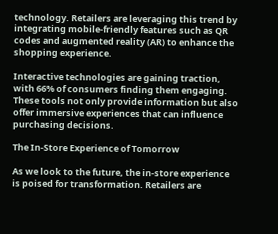technology. Retailers are leveraging this trend by integrating mobile-friendly features such as QR codes and augmented reality (AR) to enhance the shopping experience.

Interactive technologies are gaining traction, with 66% of consumers finding them engaging. These tools not only provide information but also offer immersive experiences that can influence purchasing decisions.

The In-Store Experience of Tomorrow

As we look to the future, the in-store experience is poised for transformation. Retailers are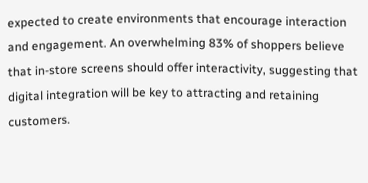expected to create environments that encourage interaction and engagement. An overwhelming 83% of shoppers believe that in-store screens should offer interactivity, suggesting that digital integration will be key to attracting and retaining customers.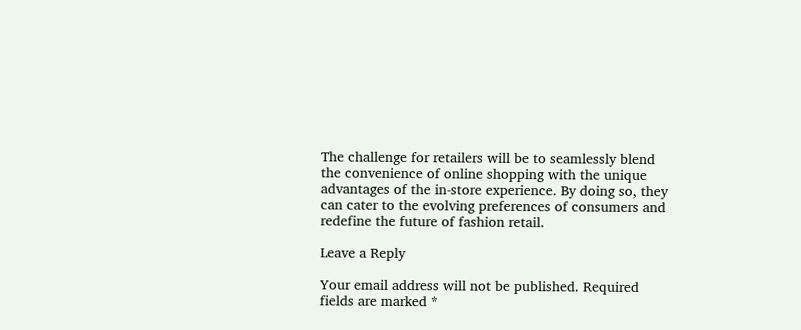The challenge for retailers will be to seamlessly blend the convenience of online shopping with the unique advantages of the in-store experience. By doing so, they can cater to the evolving preferences of consumers and redefine the future of fashion retail.

Leave a Reply

Your email address will not be published. Required fields are marked *